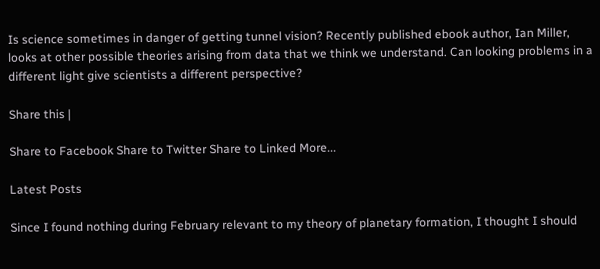Is science sometimes in danger of getting tunnel vision? Recently published ebook author, Ian Miller, looks at other possible theories arising from data that we think we understand. Can looking problems in a different light give scientists a different perspective?

Share this |

Share to Facebook Share to Twitter Share to Linked More...

Latest Posts

Since I found nothing during February relevant to my theory of planetary formation, I thought I should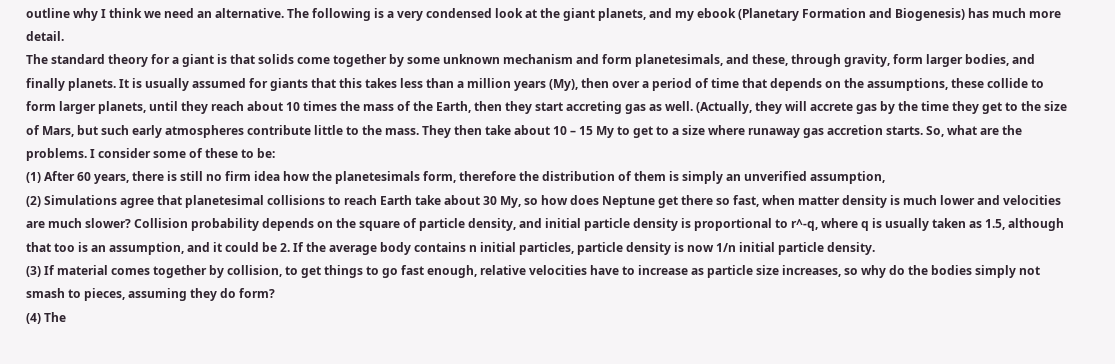outline why I think we need an alternative. The following is a very condensed look at the giant planets, and my ebook (Planetary Formation and Biogenesis) has much more detail.
The standard theory for a giant is that solids come together by some unknown mechanism and form planetesimals, and these, through gravity, form larger bodies, and finally planets. It is usually assumed for giants that this takes less than a million years (My), then over a period of time that depends on the assumptions, these collide to form larger planets, until they reach about 10 times the mass of the Earth, then they start accreting gas as well. (Actually, they will accrete gas by the time they get to the size of Mars, but such early atmospheres contribute little to the mass. They then take about 10 – 15 My to get to a size where runaway gas accretion starts. So, what are the problems. I consider some of these to be:
(1) After 60 years, there is still no firm idea how the planetesimals form, therefore the distribution of them is simply an unverified assumption,
(2) Simulations agree that planetesimal collisions to reach Earth take about 30 My, so how does Neptune get there so fast, when matter density is much lower and velocities are much slower? Collision probability depends on the square of particle density, and initial particle density is proportional to r^-q, where q is usually taken as 1.5, although that too is an assumption, and it could be 2. If the average body contains n initial particles, particle density is now 1/n initial particle density.
(3) If material comes together by collision, to get things to go fast enough, relative velocities have to increase as particle size increases, so why do the bodies simply not smash to pieces, assuming they do form?
(4) The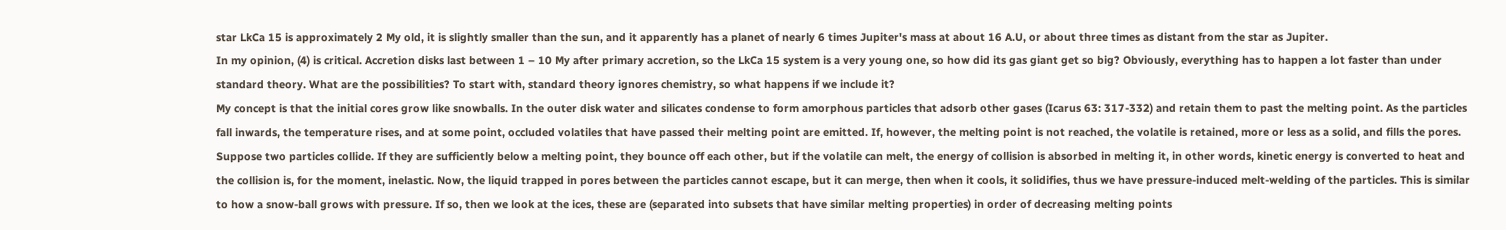star LkCa 15 is approximately 2 My old, it is slightly smaller than the sun, and it apparently has a planet of nearly 6 times Jupiter's mass at about 16 A.U, or about three times as distant from the star as Jupiter.
In my opinion, (4) is critical. Accretion disks last between 1 – 10 My after primary accretion, so the LkCa 15 system is a very young one, so how did its gas giant get so big? Obviously, everything has to happen a lot faster than under standard theory. What are the possibilities? To start with, standard theory ignores chemistry, so what happens if we include it?
My concept is that the initial cores grow like snowballs. In the outer disk water and silicates condense to form amorphous particles that adsorb other gases (Icarus 63: 317-332) and retain them to past the melting point. As the particles fall inwards, the temperature rises, and at some point, occluded volatiles that have passed their melting point are emitted. If, however, the melting point is not reached, the volatile is retained, more or less as a solid, and fills the pores. Suppose two particles collide. If they are sufficiently below a melting point, they bounce off each other, but if the volatile can melt, the energy of collision is absorbed in melting it, in other words, kinetic energy is converted to heat and the collision is, for the moment, inelastic. Now, the liquid trapped in pores between the particles cannot escape, but it can merge, then when it cools, it solidifies, thus we have pressure-induced melt-welding of the particles. This is similar to how a snow-ball grows with pressure. If so, then we look at the ices, these are (separated into subsets that have similar melting properties) in order of decreasing melting points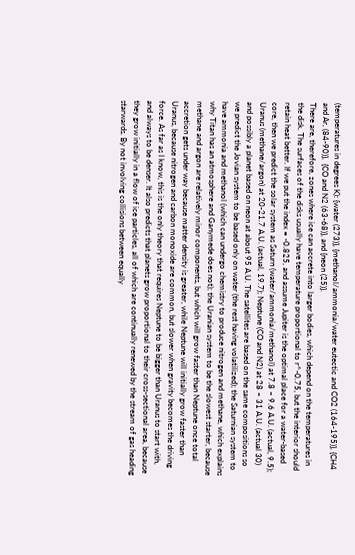(temperatures in degrees K): {water (273)}, {methanol/ammonia/water eutectic and CO2 (164-195)}, {CH4 and Ar, (84-90)},  {CO and N2 (63-68)}, and {neon (25)}.
There are, therefore, zones where ice can accrete into larger bodies, which depend on the temperatures in the disk. The surfaces of the disks usually have temperature proportional to r^-0.75, but the interior should retain heat better. If we put the index = -0.825, and assume Jupiter is the optimal place for a water-based core, then we predict the solar system as Saturn (water/ammonia/methanol) at 7.8 – 9.6 A.U. (actual, 9.5); Uranus (methane/argon) at 20-21.7 A.U. (actual, 19.7); Neptune (CO and N2) at 28 – 31 A.U. (actual 30) and possibly a planet based on neon at about 95 A.U. The satellites are based on the same compositions so we predict the Jovian system to be based only on water (the rest having volatilized); the Saturnian system to have ammonia and methanol (which can undergo chemistry to produce nitrogen and methane, which explains why Titan has an atmosphere and Ganymede does not); the Uranian system to be the slowest starter, because methane and argon are relatively minor components, but which will grow faster than Neptune once total accretion gets under way because matter density is greater, while Neptune will initially grow faster than Uranus, because nitrogen and carbon monoxide are common, but slower when gravity becomes the driving force. As far as I know, this is the only theory that requires Neptune to be bigger than Uranus to start with, and always to be denser. It also predicts that planets grow proportional to their cross-sectional area, because they grow initially in a flow of ice particles, all of which are continually renewed by the stream of gas heading starwards. By not involving collisions between equally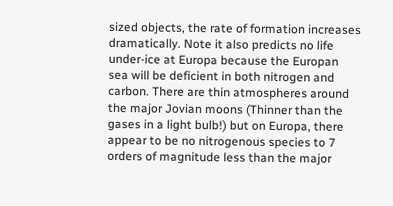sized objects, the rate of formation increases dramatically. Note it also predicts no life under-ice at Europa because the Europan sea will be deficient in both nitrogen and carbon. There are thin atmospheres around the major Jovian moons (Thinner than the gases in a light bulb!) but on Europa, there appear to be no nitrogenous species to 7 orders of magnitude less than the major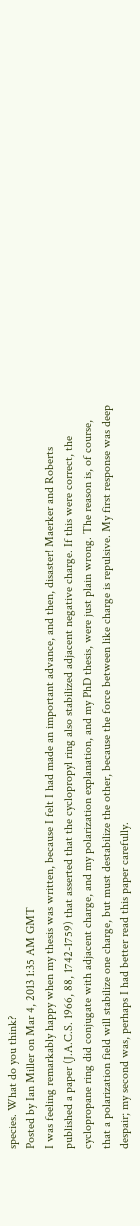species. What do you think?
Posted by Ian Miller on Mar 4, 2013 1:35 AM GMT
I was feeling remarkably happy when my thesis was written, because I felt I had made an important advance, and then, disaster! Maerker and Roberts published a paper (J.A.C.S. 1966, 88, 1742-1759) that asserted that the cyclopropyl ring also stabilized adjacent negative charge. If this were correct, the cyclopropane ring did conjugate with adjacent charge, and my polarization explanation, and my PhD thesis, were just plain wrong. The reason is, of course, that a polarization field will stabilize one charge, but must destabilize the other, because the force between like charge is repulsive. My first response was deep despair; my second was, perhaps I had better read this paper carefully.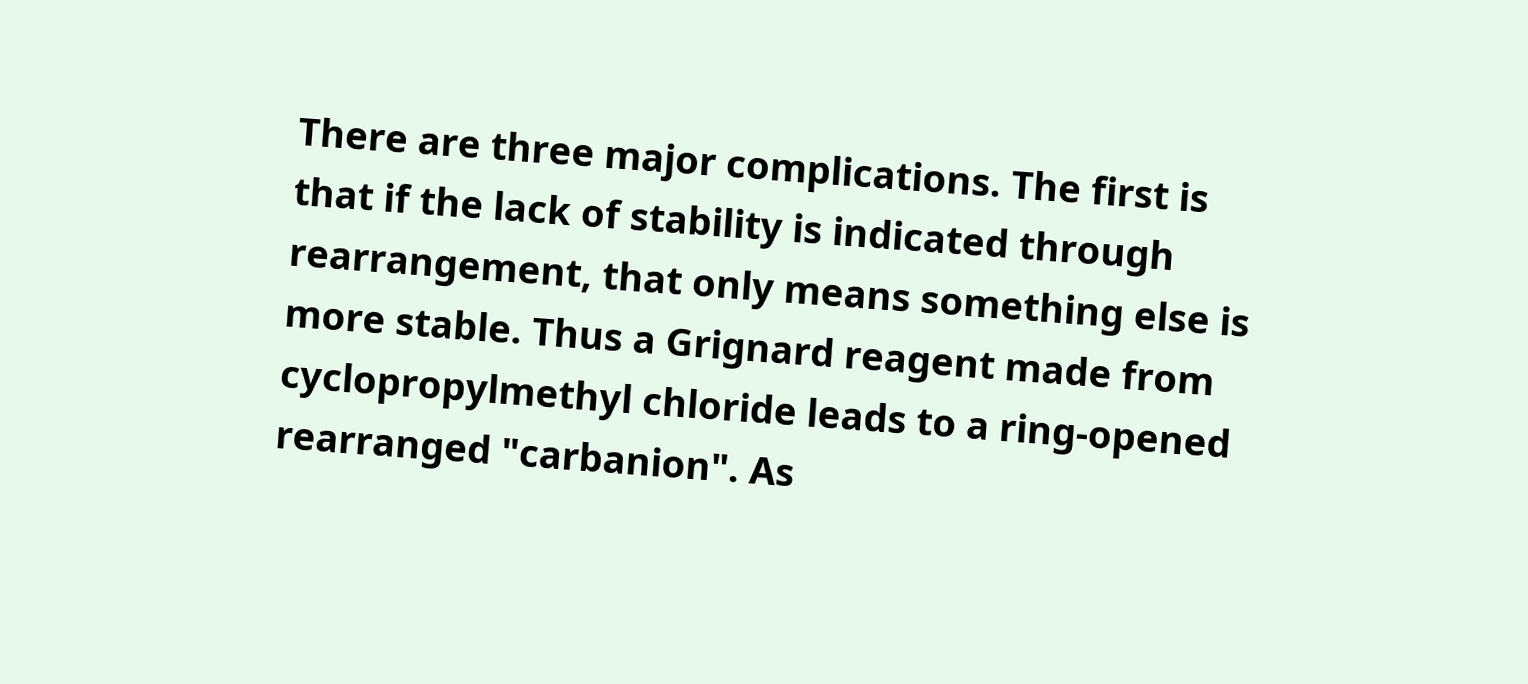There are three major complications. The first is that if the lack of stability is indicated through rearrangement, that only means something else is more stable. Thus a Grignard reagent made from cyclopropylmethyl chloride leads to a ring-opened rearranged "carbanion". As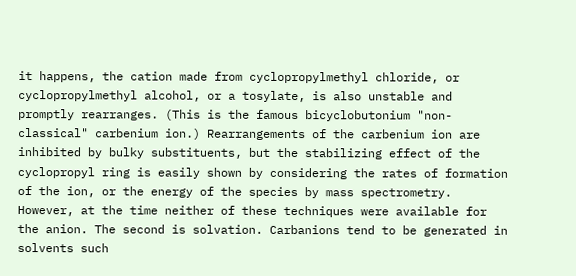it happens, the cation made from cyclopropylmethyl chloride, or cyclopropylmethyl alcohol, or a tosylate, is also unstable and promptly rearranges. (This is the famous bicyclobutonium "non-classical" carbenium ion.) Rearrangements of the carbenium ion are inhibited by bulky substituents, but the stabilizing effect of the cyclopropyl ring is easily shown by considering the rates of formation of the ion, or the energy of the species by mass spectrometry. However, at the time neither of these techniques were available for the anion. The second is solvation. Carbanions tend to be generated in solvents such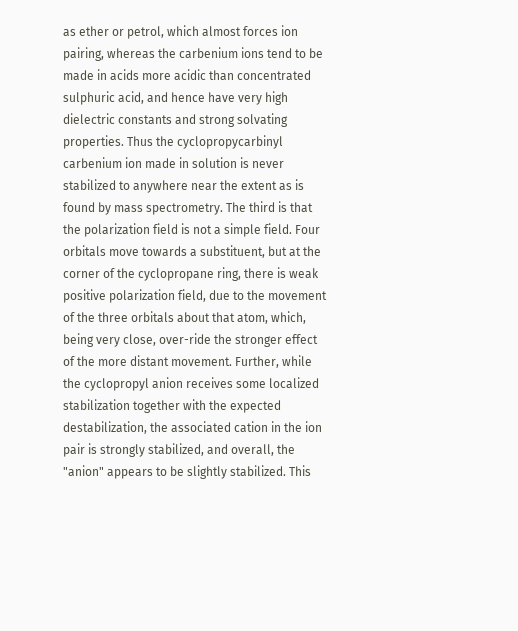as ether or petrol, which almost forces ion pairing, whereas the carbenium ions tend to be made in acids more acidic than concentrated sulphuric acid, and hence have very high dielectric constants and strong solvating properties. Thus the cyclopropycarbinyl carbenium ion made in solution is never stabilized to anywhere near the extent as is found by mass spectrometry. The third is that the polarization field is not a simple field. Four orbitals move towards a substituent, but at the corner of the cyclopropane ring, there is weak positive polarization field, due to the movement of the three orbitals about that atom, which, being very close, over-ride the stronger effect of the more distant movement. Further, while the cyclopropyl anion receives some localized stabilization together with the expected destabilization, the associated cation in the ion pair is strongly stabilized, and overall, the "anion" appears to be slightly stabilized. This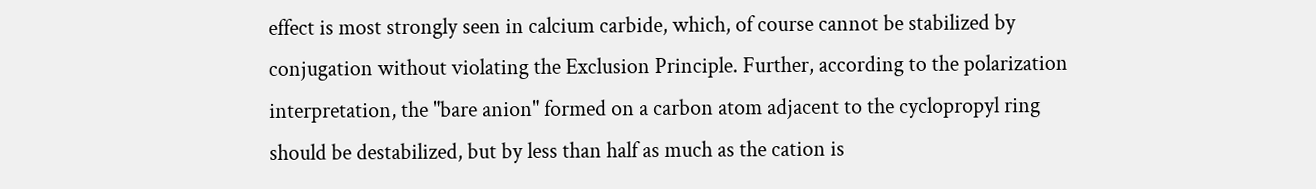effect is most strongly seen in calcium carbide, which, of course cannot be stabilized by conjugation without violating the Exclusion Principle. Further, according to the polarization interpretation, the "bare anion" formed on a carbon atom adjacent to the cyclopropyl ring should be destabilized, but by less than half as much as the cation is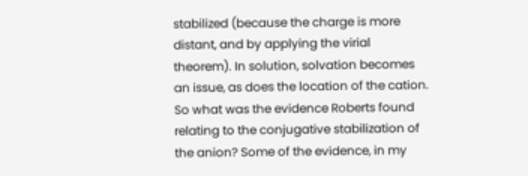stabilized (because the charge is more distant, and by applying the virial theorem). In solution, solvation becomes an issue, as does the location of the cation.
So what was the evidence Roberts found relating to the conjugative stabilization of the anion? Some of the evidence, in my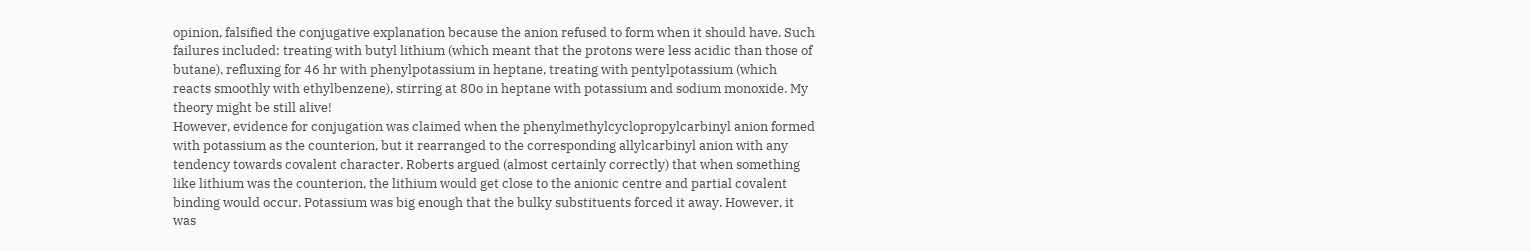opinion, falsified the conjugative explanation because the anion refused to form when it should have. Such failures included: treating with butyl lithium (which meant that the protons were less acidic than those of butane), refluxing for 46 hr with phenylpotassium in heptane, treating with pentylpotassium (which reacts smoothly with ethylbenzene), stirring at 80o in heptane with potassium and sodium monoxide. My theory might be still alive!
However, evidence for conjugation was claimed when the phenylmethylcyclopropylcarbinyl anion formed with potassium as the counterion, but it rearranged to the corresponding allylcarbinyl anion with any tendency towards covalent character. Roberts argued (almost certainly correctly) that when something like lithium was the counterion, the lithium would get close to the anionic centre and partial covalent binding would occur. Potassium was big enough that the bulky substituents forced it away. However, it was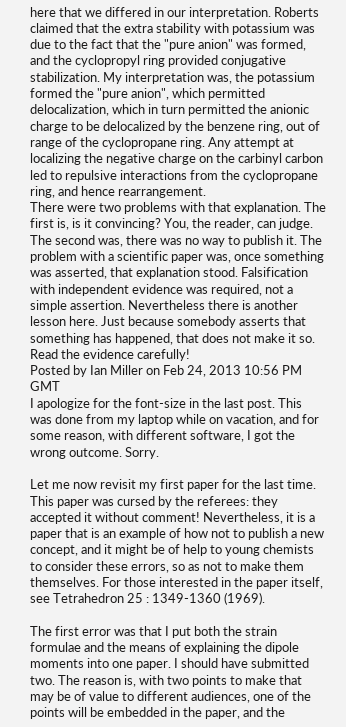here that we differed in our interpretation. Roberts claimed that the extra stability with potassium was due to the fact that the "pure anion" was formed, and the cyclopropyl ring provided conjugative stabilization. My interpretation was, the potassium formed the "pure anion", which permitted delocalization, which in turn permitted the anionic charge to be delocalized by the benzene ring, out of range of the cyclopropane ring. Any attempt at localizing the negative charge on the carbinyl carbon led to repulsive interactions from the cyclopropane ring, and hence rearrangement.
There were two problems with that explanation. The first is, is it convincing? You, the reader, can judge. The second was, there was no way to publish it. The problem with a scientific paper was, once something was asserted, that explanation stood. Falsification with independent evidence was required, not a simple assertion. Nevertheless there is another lesson here. Just because somebody asserts that something has happened, that does not make it so. Read the evidence carefully!
Posted by Ian Miller on Feb 24, 2013 10:56 PM GMT
I apologize for the font-size in the last post. This was done from my laptop while on vacation, and for some reason, with different software, I got the wrong outcome. Sorry.

Let me now revisit my first paper for the last time. This paper was cursed by the referees: they accepted it without comment! Nevertheless, it is a paper that is an example of how not to publish a new concept, and it might be of help to young chemists to consider these errors, so as not to make them themselves. For those interested in the paper itself, see Tetrahedron 25 : 1349-1360 (1969).

The first error was that I put both the strain formulae and the means of explaining the dipole moments into one paper. I should have submitted two. The reason is, with two points to make that may be of value to different audiences, one of the points will be embedded in the paper, and the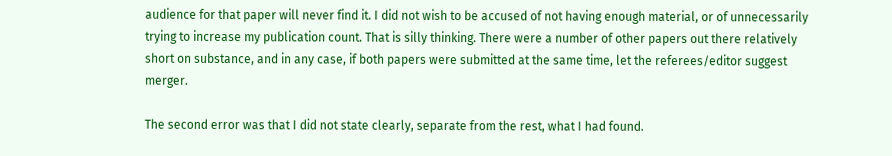audience for that paper will never find it. I did not wish to be accused of not having enough material, or of unnecessarily trying to increase my publication count. That is silly thinking. There were a number of other papers out there relatively short on substance, and in any case, if both papers were submitted at the same time, let the referees/editor suggest merger.

The second error was that I did not state clearly, separate from the rest, what I had found.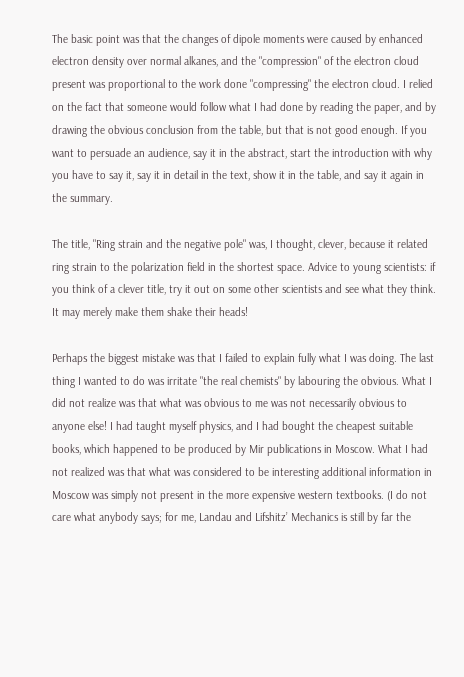The basic point was that the changes of dipole moments were caused by enhanced electron density over normal alkanes, and the "compression" of the electron cloud present was proportional to the work done "compressing" the electron cloud. I relied on the fact that someone would follow what I had done by reading the paper, and by drawing the obvious conclusion from the table, but that is not good enough. If you want to persuade an audience, say it in the abstract, start the introduction with why you have to say it, say it in detail in the text, show it in the table, and say it again in the summary.

The title, "Ring strain and the negative pole" was, I thought, clever, because it related ring strain to the polarization field in the shortest space. Advice to young scientists: if you think of a clever title, try it out on some other scientists and see what they think. It may merely make them shake their heads!

Perhaps the biggest mistake was that I failed to explain fully what I was doing. The last thing I wanted to do was irritate "the real chemists" by labouring the obvious. What I did not realize was that what was obvious to me was not necessarily obvious to anyone else! I had taught myself physics, and I had bought the cheapest suitable books, which happened to be produced by Mir publications in Moscow. What I had not realized was that what was considered to be interesting additional information in Moscow was simply not present in the more expensive western textbooks. (I do not care what anybody says; for me, Landau and Lifshitz’ Mechanics is still by far the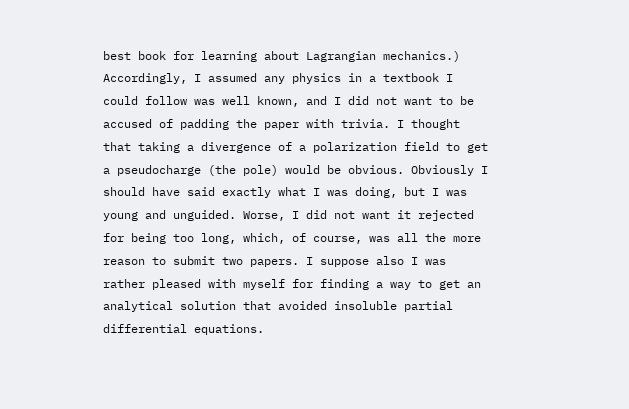best book for learning about Lagrangian mechanics.) Accordingly, I assumed any physics in a textbook I could follow was well known, and I did not want to be accused of padding the paper with trivia. I thought that taking a divergence of a polarization field to get a pseudocharge (the pole) would be obvious. Obviously I should have said exactly what I was doing, but I was young and unguided. Worse, I did not want it rejected for being too long, which, of course, was all the more reason to submit two papers. I suppose also I was rather pleased with myself for finding a way to get an analytical solution that avoided insoluble partial differential equations.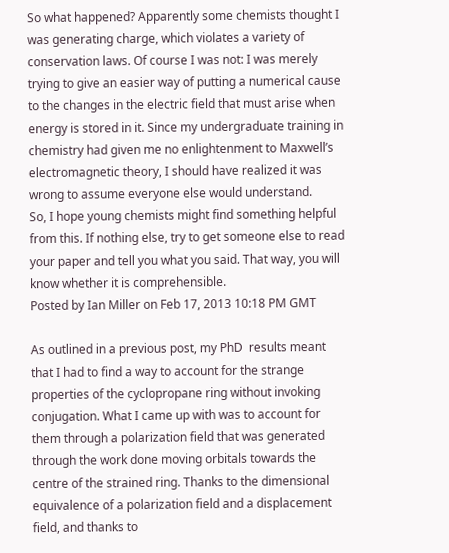So what happened? Apparently some chemists thought I was generating charge, which violates a variety of conservation laws. Of course I was not: I was merely trying to give an easier way of putting a numerical cause to the changes in the electric field that must arise when energy is stored in it. Since my undergraduate training in chemistry had given me no enlightenment to Maxwell’s electromagnetic theory, I should have realized it was wrong to assume everyone else would understand.
So, I hope young chemists might find something helpful from this. If nothing else, try to get someone else to read your paper and tell you what you said. That way, you will know whether it is comprehensible.
Posted by Ian Miller on Feb 17, 2013 10:18 PM GMT

As outlined in a previous post, my PhD  results meant that I had to find a way to account for the strange properties of the cyclopropane ring without invoking conjugation. What I came up with was to account for them through a polarization field that was generated through the work done moving orbitals towards the centre of the strained ring. Thanks to the dimensional equivalence of a polarization field and a displacement field, and thanks to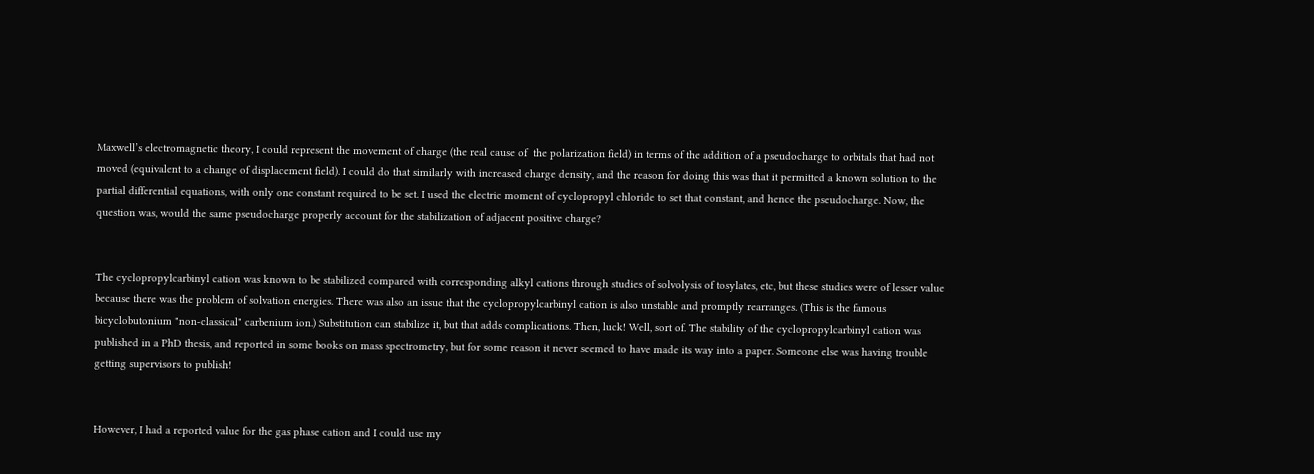Maxwell’s electromagnetic theory, I could represent the movement of charge (the real cause of  the polarization field) in terms of the addition of a pseudocharge to orbitals that had not moved (equivalent to a change of displacement field). I could do that similarly with increased charge density, and the reason for doing this was that it permitted a known solution to the partial differential equations, with only one constant required to be set. I used the electric moment of cyclopropyl chloride to set that constant, and hence the pseudocharge. Now, the question was, would the same pseudocharge properly account for the stabilization of adjacent positive charge?


The cyclopropylcarbinyl cation was known to be stabilized compared with corresponding alkyl cations through studies of solvolysis of tosylates, etc, but these studies were of lesser value because there was the problem of solvation energies. There was also an issue that the cyclopropylcarbinyl cation is also unstable and promptly rearranges. (This is the famous bicyclobutonium "non-classical" carbenium ion.) Substitution can stabilize it, but that adds complications. Then, luck! Well, sort of. The stability of the cyclopropylcarbinyl cation was published in a PhD thesis, and reported in some books on mass spectrometry, but for some reason it never seemed to have made its way into a paper. Someone else was having trouble getting supervisors to publish!


However, I had a reported value for the gas phase cation and I could use my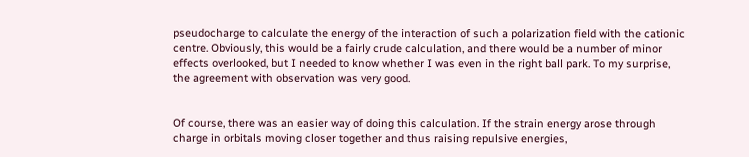pseudocharge to calculate the energy of the interaction of such a polarization field with the cationic centre. Obviously, this would be a fairly crude calculation, and there would be a number of minor effects overlooked, but I needed to know whether I was even in the right ball park. To my surprise, the agreement with observation was very good.


Of course, there was an easier way of doing this calculation. If the strain energy arose through charge in orbitals moving closer together and thus raising repulsive energies,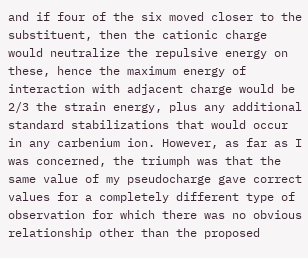and if four of the six moved closer to the substituent, then the cationic charge would neutralize the repulsive energy on these, hence the maximum energy of interaction with adjacent charge would be 2/3 the strain energy, plus any additional standard stabilizations that would occur in any carbenium ion. However, as far as I was concerned, the triumph was that the same value of my pseudocharge gave correct values for a completely different type of observation for which there was no obvious relationship other than the proposed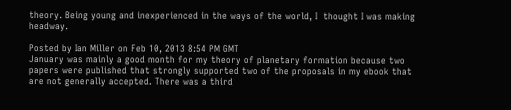theory. Being young and inexperienced in the ways of the world, I  thought I was making headway.

Posted by Ian Miller on Feb 10, 2013 8:54 PM GMT
January was mainly a good month for my theory of planetary formation because two papers were published that strongly supported two of the proposals in my ebook that are not generally accepted. There was a third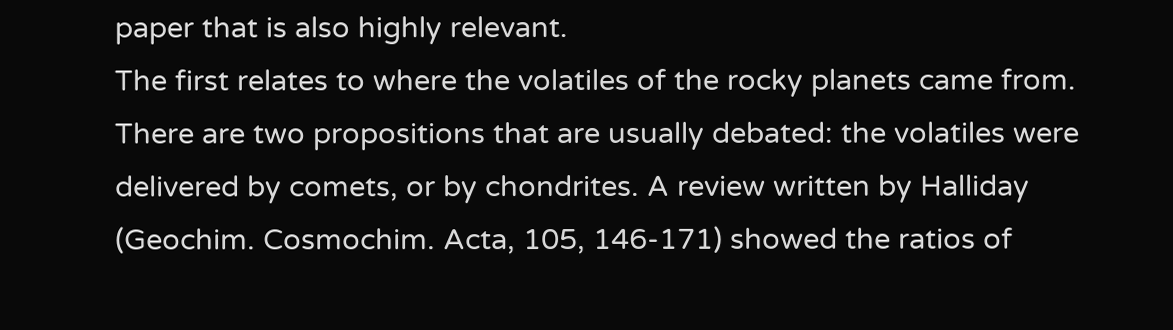paper that is also highly relevant.
The first relates to where the volatiles of the rocky planets came from. There are two propositions that are usually debated: the volatiles were delivered by comets, or by chondrites. A review written by Halliday (Geochim. Cosmochim. Acta, 105, 146-171) showed the ratios of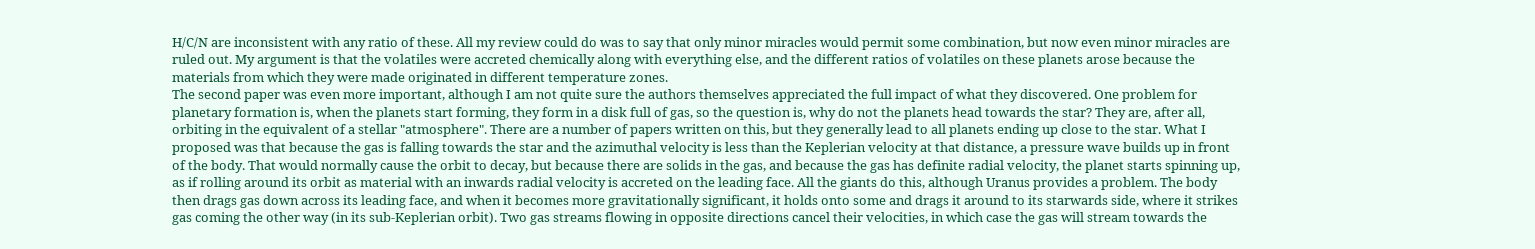H/C/N are inconsistent with any ratio of these. All my review could do was to say that only minor miracles would permit some combination, but now even minor miracles are ruled out. My argument is that the volatiles were accreted chemically along with everything else, and the different ratios of volatiles on these planets arose because the materials from which they were made originated in different temperature zones.
The second paper was even more important, although I am not quite sure the authors themselves appreciated the full impact of what they discovered. One problem for planetary formation is, when the planets start forming, they form in a disk full of gas, so the question is, why do not the planets head towards the star? They are, after all, orbiting in the equivalent of a stellar "atmosphere". There are a number of papers written on this, but they generally lead to all planets ending up close to the star. What I proposed was that because the gas is falling towards the star and the azimuthal velocity is less than the Keplerian velocity at that distance, a pressure wave builds up in front of the body. That would normally cause the orbit to decay, but because there are solids in the gas, and because the gas has definite radial velocity, the planet starts spinning up, as if rolling around its orbit as material with an inwards radial velocity is accreted on the leading face. All the giants do this, although Uranus provides a problem. The body then drags gas down across its leading face, and when it becomes more gravitationally significant, it holds onto some and drags it around to its starwards side, where it strikes gas coming the other way (in its sub-Keplerian orbit). Two gas streams flowing in opposite directions cancel their velocities, in which case the gas will stream towards the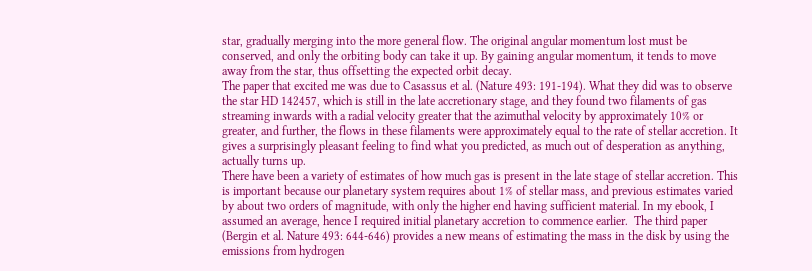star, gradually merging into the more general flow. The original angular momentum lost must be conserved, and only the orbiting body can take it up. By gaining angular momentum, it tends to move away from the star, thus offsetting the expected orbit decay.
The paper that excited me was due to Casassus et al. (Nature 493: 191-194). What they did was to observe the star HD 142457, which is still in the late accretionary stage, and they found two filaments of gas streaming inwards with a radial velocity greater that the azimuthal velocity by approximately 10% or greater, and further, the flows in these filaments were approximately equal to the rate of stellar accretion. It gives a surprisingly pleasant feeling to find what you predicted, as much out of desperation as anything, actually turns up.
There have been a variety of estimates of how much gas is present in the late stage of stellar accretion. This is important because our planetary system requires about 1% of stellar mass, and previous estimates varied by about two orders of magnitude, with only the higher end having sufficient material. In my ebook, I assumed an average, hence I required initial planetary accretion to commence earlier.  The third paper (Bergin et al. Nature 493: 644-646) provides a new means of estimating the mass in the disk by using the emissions from hydrogen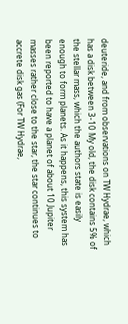deuteride, and from observations on TW Hydrae, which has a disk between 3-10 My old, the disk contains 5% of the stellar mass, which the authors state is easily enough to form planets. As it happens, this system has been reported to have a planet of about 10 Jupiter masses rather close to the star, the star continues to accrete disk gas (For TW Hydrae,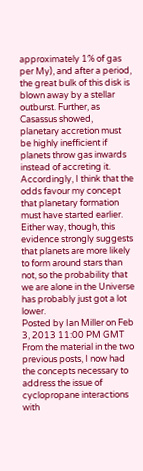approximately 1% of gas per My), and after a period, the great bulk of this disk is blown away by a stellar outburst. Further, as Casassus showed, planetary accretion must be highly inefficient if planets throw gas inwards instead of accreting it. Accordingly, I think that the odds favour my concept that planetary formation must have started earlier. Either way, though, this evidence strongly suggests that planets are more likely to form around stars than not, so the probability that we are alone in the Universe has probably just got a lot lower.
Posted by Ian Miller on Feb 3, 2013 11:00 PM GMT
From the material in the two previous posts, I now had the concepts necessary to address the issue of cyclopropane interactions with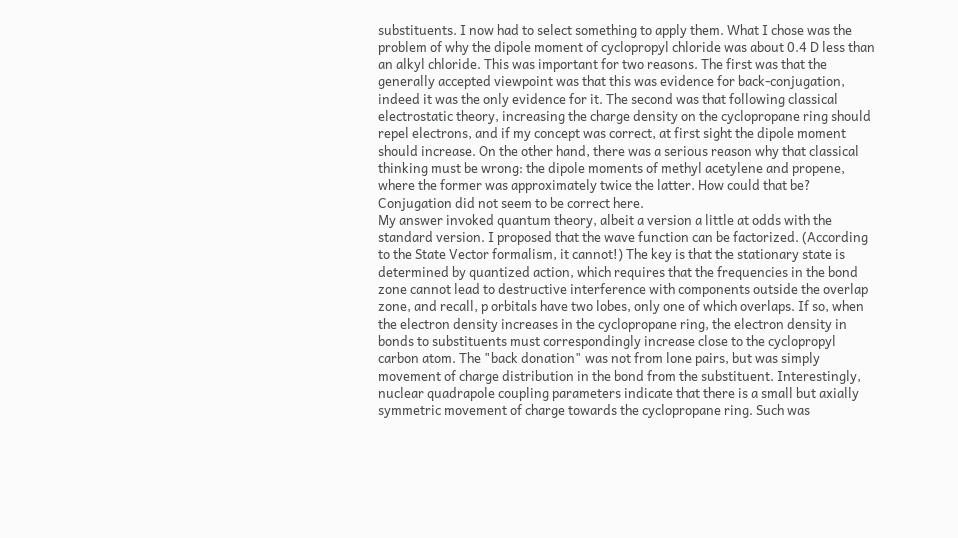substituents. I now had to select something to apply them. What I chose was the problem of why the dipole moment of cyclopropyl chloride was about 0.4 D less than an alkyl chloride. This was important for two reasons. The first was that the generally accepted viewpoint was that this was evidence for back-conjugation, indeed it was the only evidence for it. The second was that following classical electrostatic theory, increasing the charge density on the cyclopropane ring should repel electrons, and if my concept was correct, at first sight the dipole moment should increase. On the other hand, there was a serious reason why that classical thinking must be wrong: the dipole moments of methyl acetylene and propene, where the former was approximately twice the latter. How could that be? Conjugation did not seem to be correct here.
My answer invoked quantum theory, albeit a version a little at odds with the standard version. I proposed that the wave function can be factorized. (According to the State Vector formalism, it cannot!) The key is that the stationary state is determined by quantized action, which requires that the frequencies in the bond zone cannot lead to destructive interference with components outside the overlap zone, and recall, p orbitals have two lobes, only one of which overlaps. If so, when the electron density increases in the cyclopropane ring, the electron density in bonds to substituents must correspondingly increase close to the cyclopropyl carbon atom. The "back donation" was not from lone pairs, but was simply movement of charge distribution in the bond from the substituent. Interestingly, nuclear quadrapole coupling parameters indicate that there is a small but axially symmetric movement of charge towards the cyclopropane ring. Such was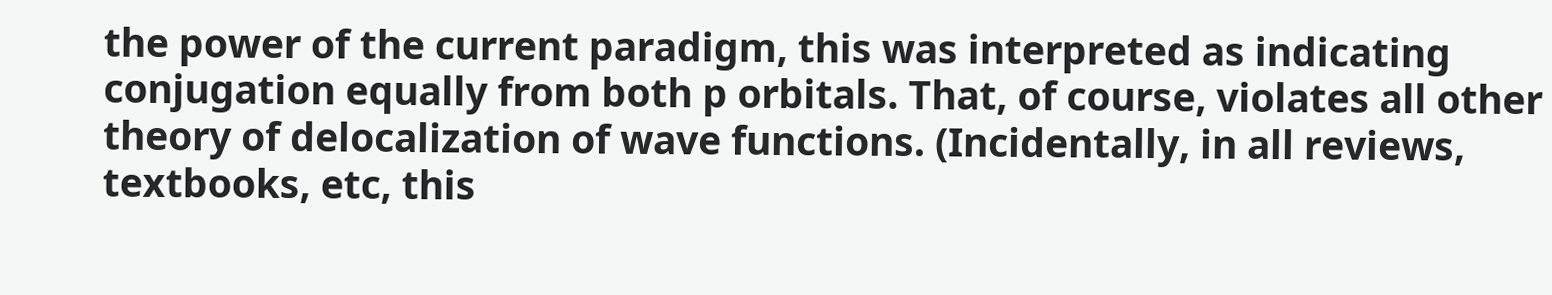the power of the current paradigm, this was interpreted as indicating conjugation equally from both p orbitals. That, of course, violates all other theory of delocalization of wave functions. (Incidentally, in all reviews, textbooks, etc, this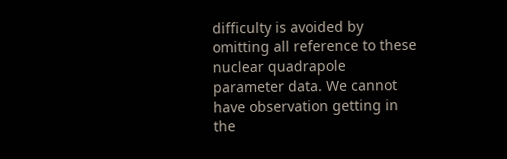difficulty is avoided by omitting all reference to these nuclear quadrapole parameter data. We cannot have observation getting in the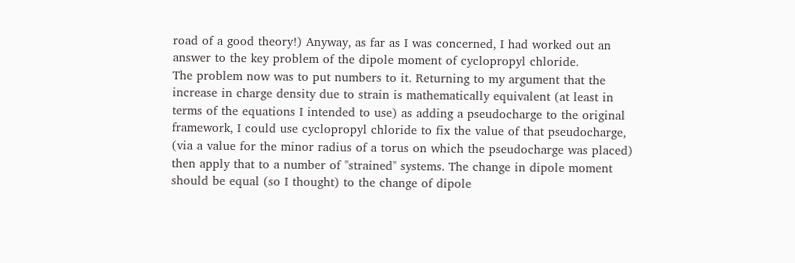road of a good theory!) Anyway, as far as I was concerned, I had worked out an answer to the key problem of the dipole moment of cyclopropyl chloride.
The problem now was to put numbers to it. Returning to my argument that the increase in charge density due to strain is mathematically equivalent (at least in terms of the equations I intended to use) as adding a pseudocharge to the original framework, I could use cyclopropyl chloride to fix the value of that pseudocharge, (via a value for the minor radius of a torus on which the pseudocharge was placed) then apply that to a number of "strained" systems. The change in dipole moment should be equal (so I thought) to the change of dipole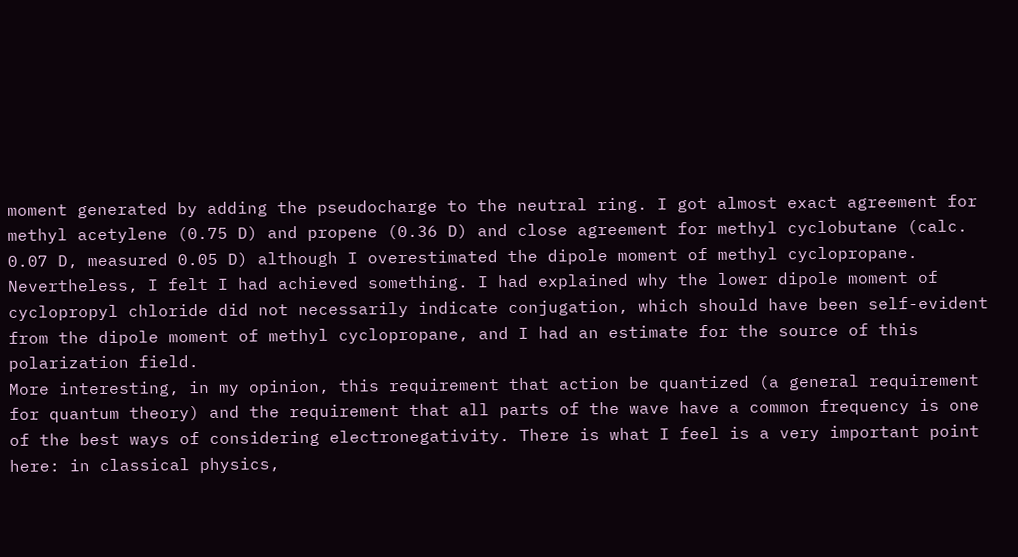moment generated by adding the pseudocharge to the neutral ring. I got almost exact agreement for methyl acetylene (0.75 D) and propene (0.36 D) and close agreement for methyl cyclobutane (calc. 0.07 D, measured 0.05 D) although I overestimated the dipole moment of methyl cyclopropane. Nevertheless, I felt I had achieved something. I had explained why the lower dipole moment of cyclopropyl chloride did not necessarily indicate conjugation, which should have been self-evident from the dipole moment of methyl cyclopropane, and I had an estimate for the source of this polarization field.
More interesting, in my opinion, this requirement that action be quantized (a general requirement for quantum theory) and the requirement that all parts of the wave have a common frequency is one of the best ways of considering electronegativity. There is what I feel is a very important point here: in classical physics,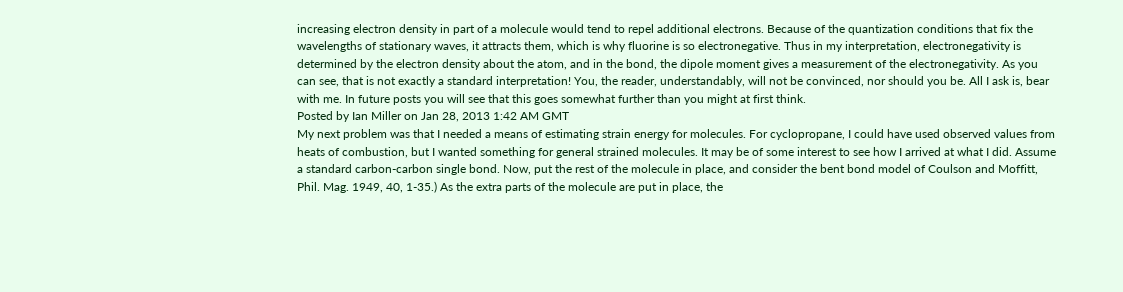increasing electron density in part of a molecule would tend to repel additional electrons. Because of the quantization conditions that fix the wavelengths of stationary waves, it attracts them, which is why fluorine is so electronegative. Thus in my interpretation, electronegativity is determined by the electron density about the atom, and in the bond, the dipole moment gives a measurement of the electronegativity. As you can see, that is not exactly a standard interpretation! You, the reader, understandably, will not be convinced, nor should you be. All I ask is, bear with me. In future posts you will see that this goes somewhat further than you might at first think.
Posted by Ian Miller on Jan 28, 2013 1:42 AM GMT
My next problem was that I needed a means of estimating strain energy for molecules. For cyclopropane, I could have used observed values from heats of combustion, but I wanted something for general strained molecules. It may be of some interest to see how I arrived at what I did. Assume a standard carbon-carbon single bond. Now, put the rest of the molecule in place, and consider the bent bond model of Coulson and Moffitt, Phil. Mag. 1949, 40, 1-35.) As the extra parts of the molecule are put in place, the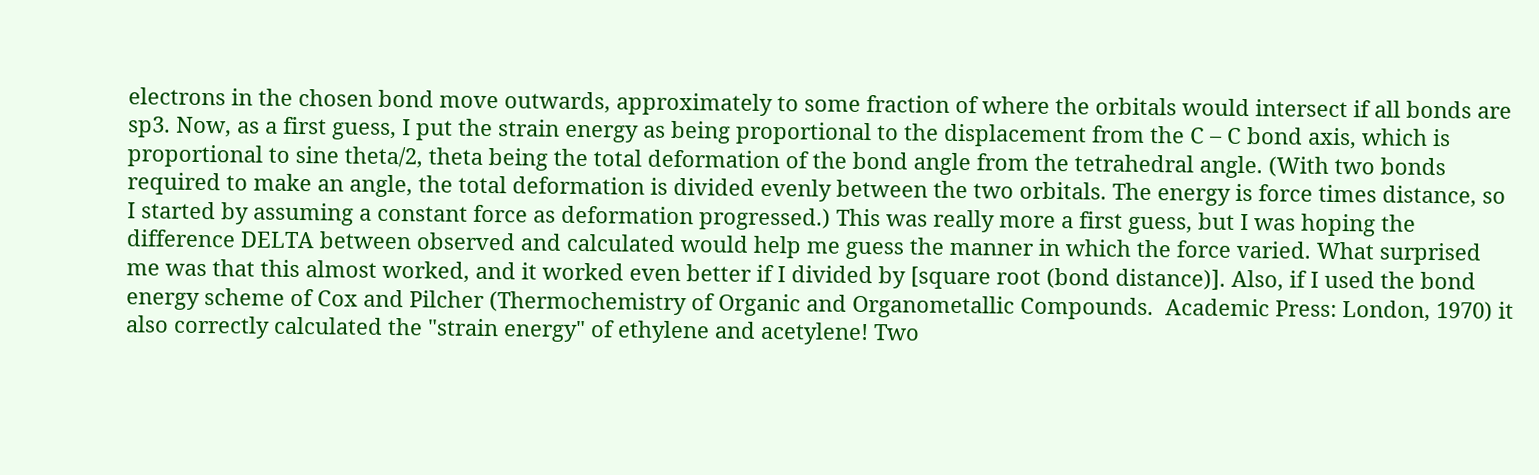electrons in the chosen bond move outwards, approximately to some fraction of where the orbitals would intersect if all bonds are sp3. Now, as a first guess, I put the strain energy as being proportional to the displacement from the C – C bond axis, which is proportional to sine theta/2, theta being the total deformation of the bond angle from the tetrahedral angle. (With two bonds required to make an angle, the total deformation is divided evenly between the two orbitals. The energy is force times distance, so I started by assuming a constant force as deformation progressed.) This was really more a first guess, but I was hoping the difference DELTA between observed and calculated would help me guess the manner in which the force varied. What surprised me was that this almost worked, and it worked even better if I divided by [square root (bond distance)]. Also, if I used the bond energy scheme of Cox and Pilcher (Thermochemistry of Organic and Organometallic Compounds.  Academic Press: London, 1970) it also correctly calculated the "strain energy" of ethylene and acetylene! Two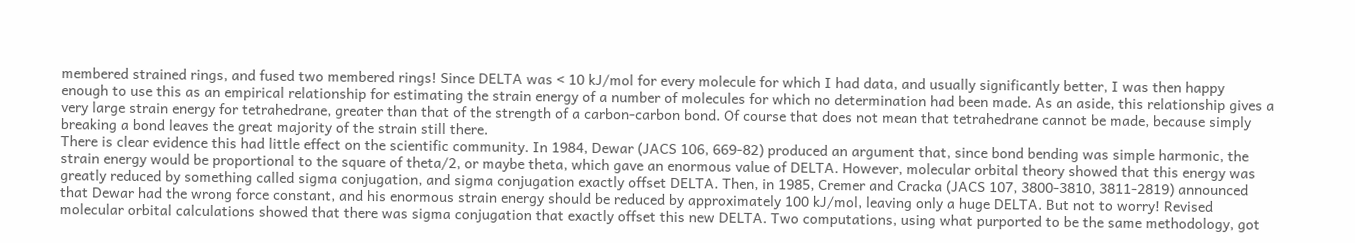membered strained rings, and fused two membered rings! Since DELTA was < 10 kJ/mol for every molecule for which I had data, and usually significantly better, I was then happy enough to use this as an empirical relationship for estimating the strain energy of a number of molecules for which no determination had been made. As an aside, this relationship gives a very large strain energy for tetrahedrane, greater than that of the strength of a carbon-carbon bond. Of course that does not mean that tetrahedrane cannot be made, because simply breaking a bond leaves the great majority of the strain still there.
There is clear evidence this had little effect on the scientific community. In 1984, Dewar (JACS 106, 669-82) produced an argument that, since bond bending was simple harmonic, the strain energy would be proportional to the square of theta/2, or maybe theta, which gave an enormous value of DELTA. However, molecular orbital theory showed that this energy was greatly reduced by something called sigma conjugation, and sigma conjugation exactly offset DELTA. Then, in 1985, Cremer and Cracka (JACS 107, 3800-3810, 3811-2819) announced that Dewar had the wrong force constant, and his enormous strain energy should be reduced by approximately 100 kJ/mol, leaving only a huge DELTA. But not to worry! Revised molecular orbital calculations showed that there was sigma conjugation that exactly offset this new DELTA. Two computations, using what purported to be the same methodology, got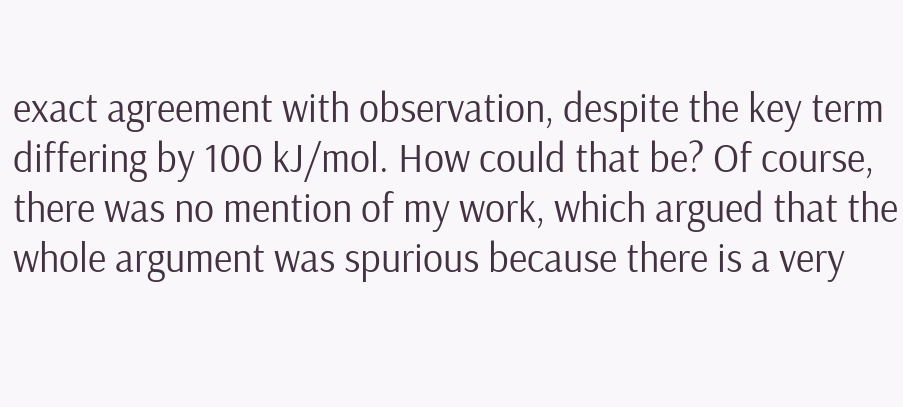exact agreement with observation, despite the key term differing by 100 kJ/mol. How could that be? Of course, there was no mention of my work, which argued that the whole argument was spurious because there is a very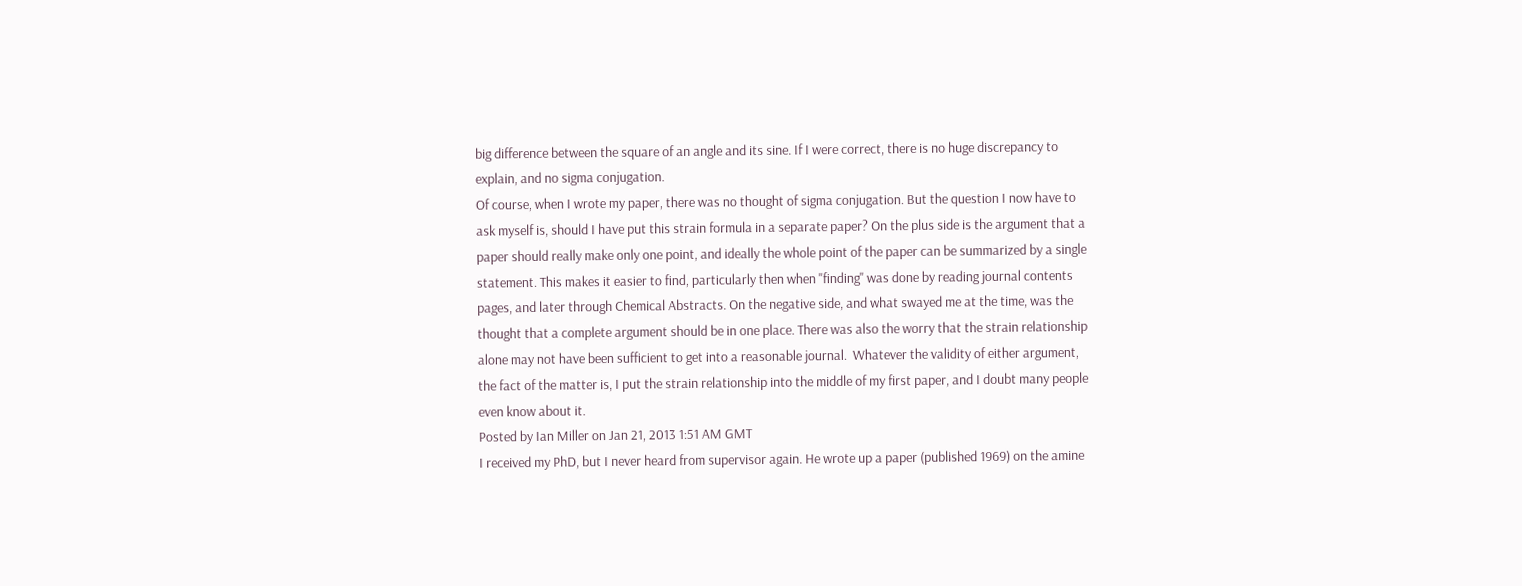big difference between the square of an angle and its sine. If I were correct, there is no huge discrepancy to explain, and no sigma conjugation.
Of course, when I wrote my paper, there was no thought of sigma conjugation. But the question I now have to ask myself is, should I have put this strain formula in a separate paper? On the plus side is the argument that a paper should really make only one point, and ideally the whole point of the paper can be summarized by a single statement. This makes it easier to find, particularly then when "finding" was done by reading journal contents pages, and later through Chemical Abstracts. On the negative side, and what swayed me at the time, was the thought that a complete argument should be in one place. There was also the worry that the strain relationship alone may not have been sufficient to get into a reasonable journal.  Whatever the validity of either argument, the fact of the matter is, I put the strain relationship into the middle of my first paper, and I doubt many people even know about it.
Posted by Ian Miller on Jan 21, 2013 1:51 AM GMT
I received my PhD, but I never heard from supervisor again. He wrote up a paper (published 1969) on the amine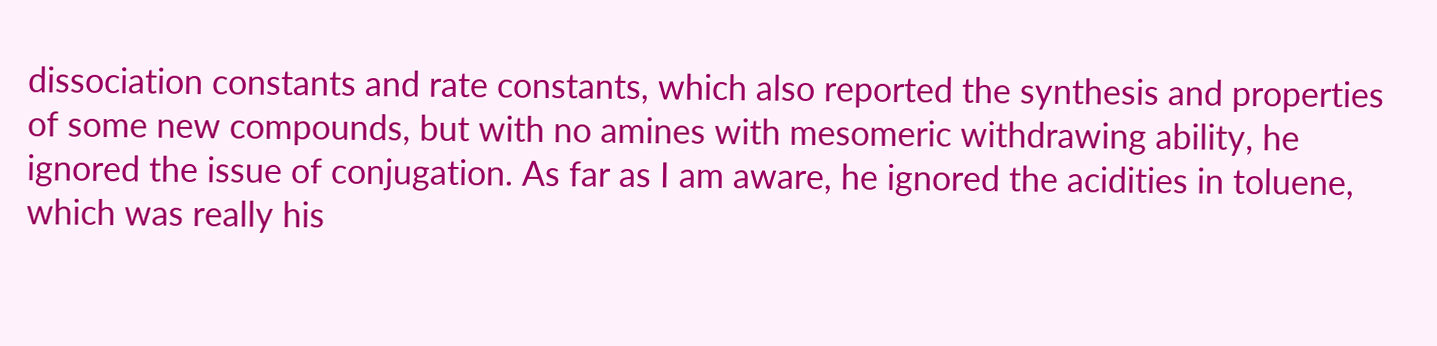dissociation constants and rate constants, which also reported the synthesis and properties of some new compounds, but with no amines with mesomeric withdrawing ability, he ignored the issue of conjugation. As far as I am aware, he ignored the acidities in toluene, which was really his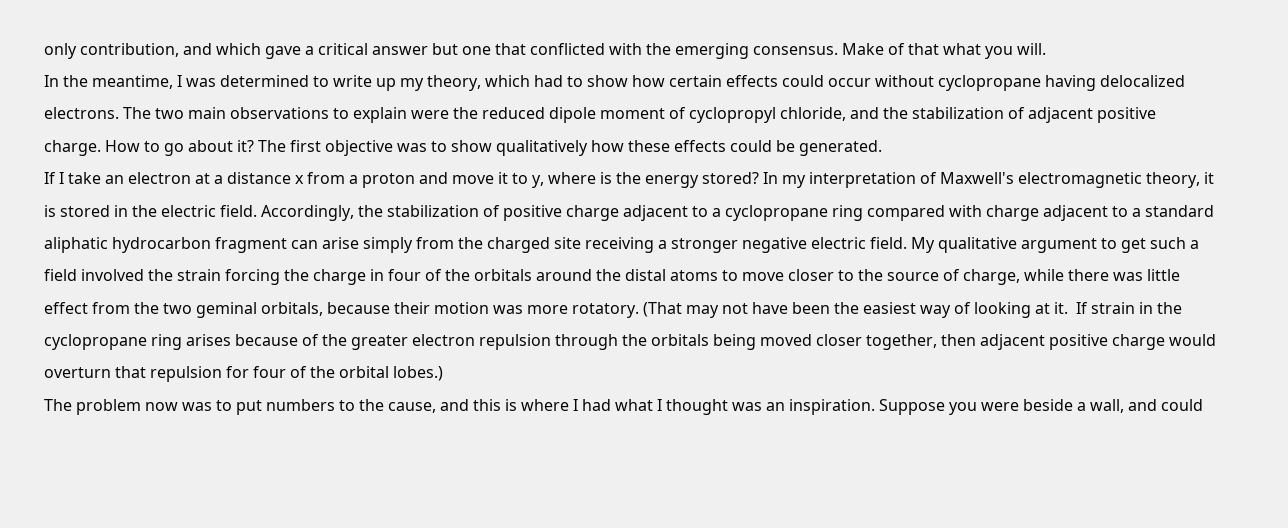only contribution, and which gave a critical answer but one that conflicted with the emerging consensus. Make of that what you will.
In the meantime, I was determined to write up my theory, which had to show how certain effects could occur without cyclopropane having delocalized electrons. The two main observations to explain were the reduced dipole moment of cyclopropyl chloride, and the stabilization of adjacent positive charge. How to go about it? The first objective was to show qualitatively how these effects could be generated.
If I take an electron at a distance x from a proton and move it to y, where is the energy stored? In my interpretation of Maxwell's electromagnetic theory, it is stored in the electric field. Accordingly, the stabilization of positive charge adjacent to a cyclopropane ring compared with charge adjacent to a standard aliphatic hydrocarbon fragment can arise simply from the charged site receiving a stronger negative electric field. My qualitative argument to get such a field involved the strain forcing the charge in four of the orbitals around the distal atoms to move closer to the source of charge, while there was little effect from the two geminal orbitals, because their motion was more rotatory. (That may not have been the easiest way of looking at it.  If strain in the cyclopropane ring arises because of the greater electron repulsion through the orbitals being moved closer together, then adjacent positive charge would overturn that repulsion for four of the orbital lobes.)
The problem now was to put numbers to the cause, and this is where I had what I thought was an inspiration. Suppose you were beside a wall, and could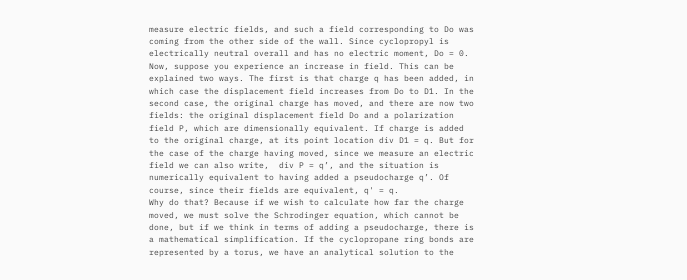measure electric fields, and such a field corresponding to Do was coming from the other side of the wall. Since cyclopropyl is electrically neutral overall and has no electric moment, Do = 0. Now, suppose you experience an increase in field. This can be explained two ways. The first is that charge q has been added, in which case the displacement field increases from Do to D1. In the second case, the original charge has moved, and there are now two fields: the original displacement field Do and a polarization field P, which are dimensionally equivalent. If charge is added to the original charge, at its point location div D1 = q. But for the case of the charge having moved, since we measure an electric field we can also write,  div P = q’, and the situation is numerically equivalent to having added a pseudocharge q’. Of course, since their fields are equivalent, q' = q.
Why do that? Because if we wish to calculate how far the charge moved, we must solve the Schrodinger equation, which cannot be done, but if we think in terms of adding a pseudocharge, there is a mathematical simplification. If the cyclopropane ring bonds are represented by a torus, we have an analytical solution to the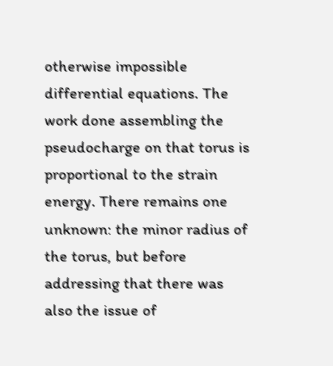otherwise impossible differential equations. The work done assembling the pseudocharge on that torus is proportional to the strain energy. There remains one unknown: the minor radius of the torus, but before addressing that there was also the issue of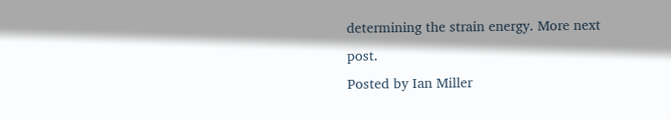determining the strain energy. More next post.
Posted by Ian Miller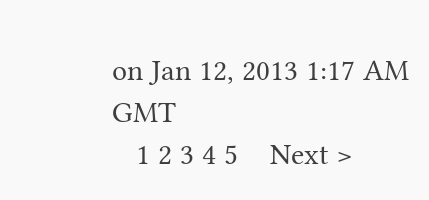on Jan 12, 2013 1:17 AM GMT
   1 2 3 4 5    Next >